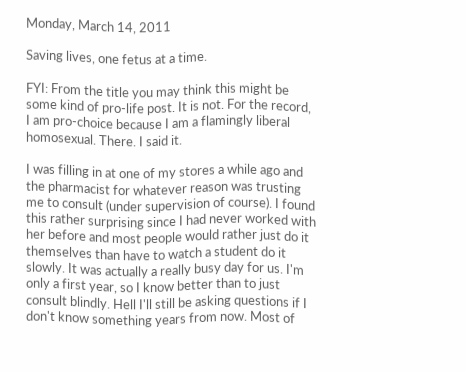Monday, March 14, 2011

Saving lives, one fetus at a time.

FYI: From the title you may think this might be some kind of pro-life post. It is not. For the record, I am pro-choice because I am a flamingly liberal homosexual. There. I said it.

I was filling in at one of my stores a while ago and the pharmacist for whatever reason was trusting me to consult (under supervision of course). I found this rather surprising since I had never worked with her before and most people would rather just do it themselves than have to watch a student do it slowly. It was actually a really busy day for us. I'm only a first year, so I know better than to just consult blindly. Hell I'll still be asking questions if I don't know something years from now. Most of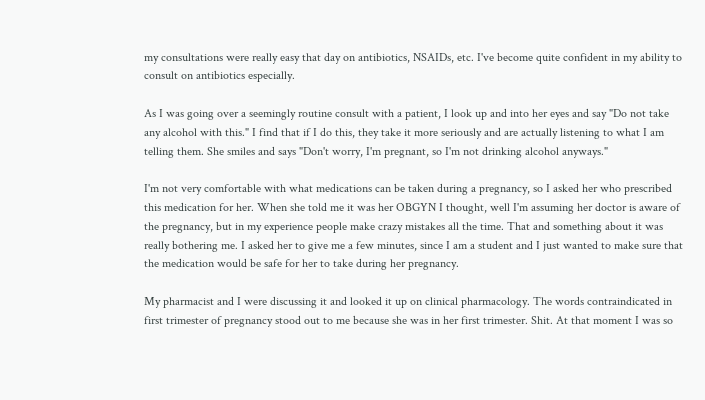my consultations were really easy that day on antibiotics, NSAIDs, etc. I've become quite confident in my ability to consult on antibiotics especially.

As I was going over a seemingly routine consult with a patient, I look up and into her eyes and say "Do not take any alcohol with this." I find that if I do this, they take it more seriously and are actually listening to what I am telling them. She smiles and says "Don't worry, I'm pregnant, so I'm not drinking alcohol anyways."

I'm not very comfortable with what medications can be taken during a pregnancy, so I asked her who prescribed this medication for her. When she told me it was her OBGYN I thought, well I'm assuming her doctor is aware of the pregnancy, but in my experience people make crazy mistakes all the time. That and something about it was really bothering me. I asked her to give me a few minutes, since I am a student and I just wanted to make sure that the medication would be safe for her to take during her pregnancy.

My pharmacist and I were discussing it and looked it up on clinical pharmacology. The words contraindicated in first trimester of pregnancy stood out to me because she was in her first trimester. Shit. At that moment I was so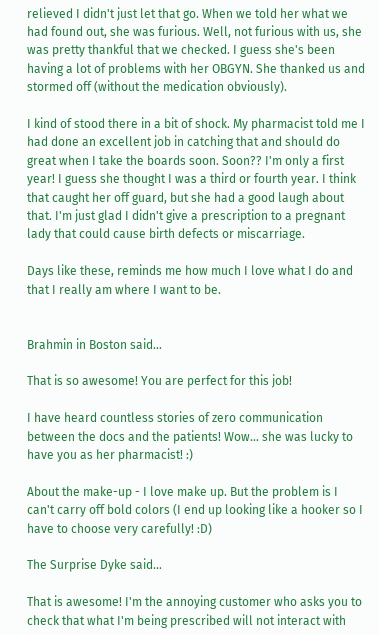relieved I didn't just let that go. When we told her what we had found out, she was furious. Well, not furious with us, she was pretty thankful that we checked. I guess she's been having a lot of problems with her OBGYN. She thanked us and stormed off (without the medication obviously).

I kind of stood there in a bit of shock. My pharmacist told me I had done an excellent job in catching that and should do great when I take the boards soon. Soon?? I'm only a first year! I guess she thought I was a third or fourth year. I think that caught her off guard, but she had a good laugh about that. I'm just glad I didn't give a prescription to a pregnant lady that could cause birth defects or miscarriage.

Days like these, reminds me how much I love what I do and that I really am where I want to be.


Brahmin in Boston said...

That is so awesome! You are perfect for this job!

I have heard countless stories of zero communication between the docs and the patients! Wow... she was lucky to have you as her pharmacist! :)

About the make-up - I love make up. But the problem is I can't carry off bold colors (I end up looking like a hooker so I have to choose very carefully! :D)

The Surprise Dyke said...

That is awesome! I'm the annoying customer who asks you to check that what I'm being prescribed will not interact with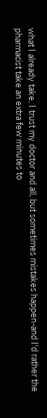what I already take. I trust my doctor and all, but sometimes mistakes happen-and I'd rather the pharmacist take an extra few minutes to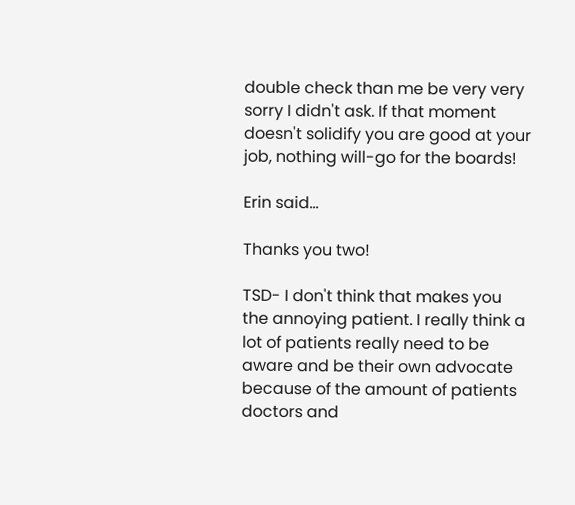double check than me be very very sorry I didn't ask. If that moment doesn't solidify you are good at your job, nothing will-go for the boards!

Erin said...

Thanks you two!

TSD- I don't think that makes you the annoying patient. I really think a lot of patients really need to be aware and be their own advocate because of the amount of patients doctors and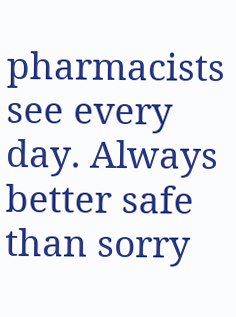pharmacists see every day. Always better safe than sorry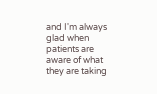and I'm always glad when patients are aware of what they are taking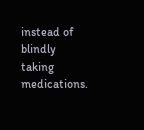instead of blindly taking medications.